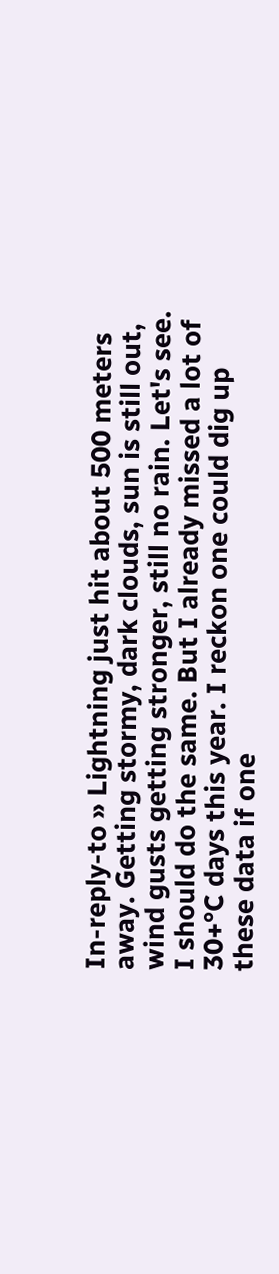In-reply-to » Lightning just hit about 500 meters away. Getting stormy, dark clouds, sun is still out, wind gusts getting stronger, still no rain. Let's see. I should do the same. But I already missed a lot of 30+°C days this year. I reckon one could dig up these data if one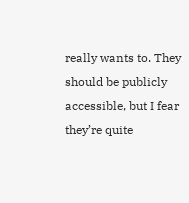really wants to. They should be publicly accessible, but I fear they’re quite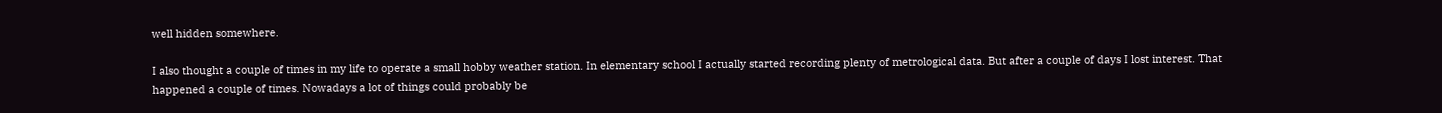well hidden somewhere.

I also thought a couple of times in my life to operate a small hobby weather station. In elementary school I actually started recording plenty of metrological data. But after a couple of days I lost interest. That happened a couple of times. Nowadays a lot of things could probably be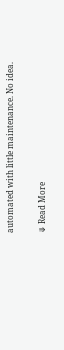automated with little maintenance. No idea.

⤋ Read More